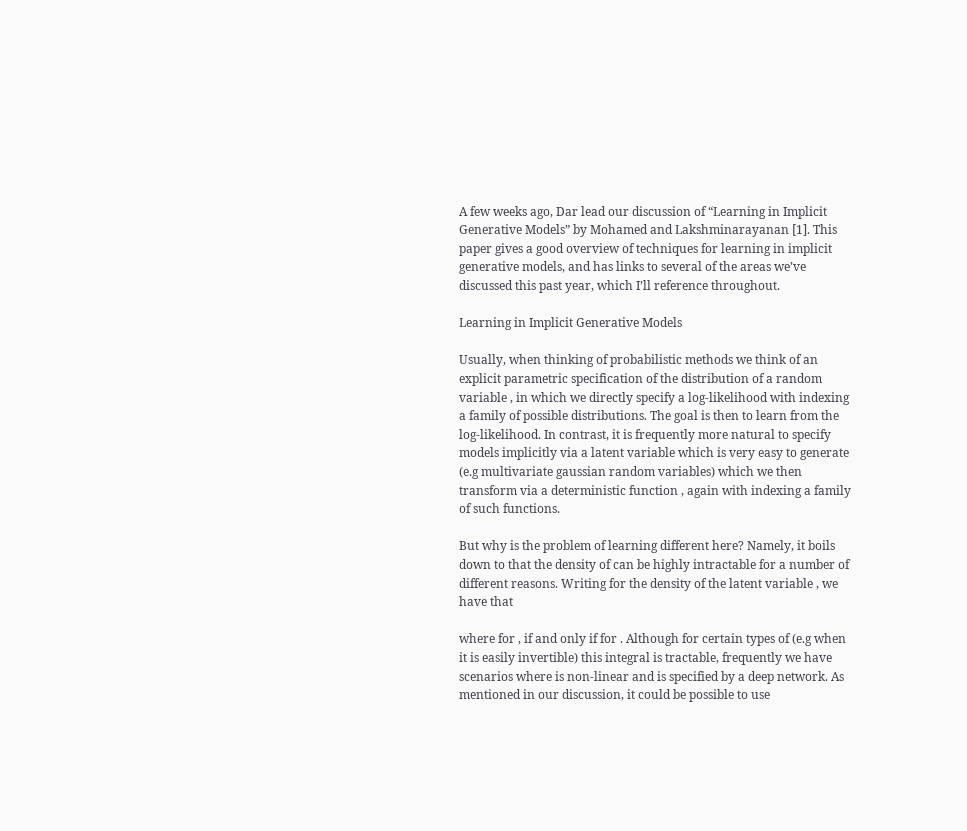A few weeks ago, Dar lead our discussion of “Learning in Implicit Generative Models” by Mohamed and Lakshminarayanan [1]. This paper gives a good overview of techniques for learning in implicit generative models, and has links to several of the areas we’ve discussed this past year, which I’ll reference throughout.

Learning in Implicit Generative Models

Usually, when thinking of probabilistic methods we think of an explicit parametric specification of the distribution of a random variable , in which we directly specify a log-likelihood with indexing a family of possible distributions. The goal is then to learn from the log-likelihood. In contrast, it is frequently more natural to specify models implicitly via a latent variable which is very easy to generate (e.g multivariate gaussian random variables) which we then transform via a deterministic function , again with indexing a family of such functions.

But why is the problem of learning different here? Namely, it boils down to that the density of can be highly intractable for a number of different reasons. Writing for the density of the latent variable , we have that

where for , if and only if for . Although for certain types of (e.g when it is easily invertible) this integral is tractable, frequently we have scenarios where is non-linear and is specified by a deep network. As mentioned in our discussion, it could be possible to use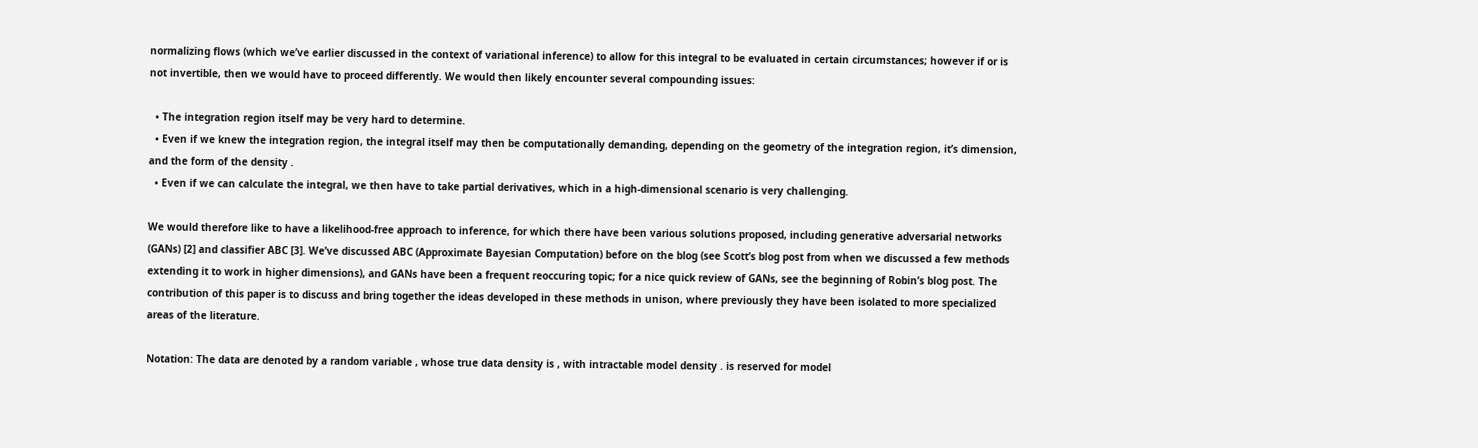normalizing flows (which we’ve earlier discussed in the context of variational inference) to allow for this integral to be evaluated in certain circumstances; however if or is not invertible, then we would have to proceed differently. We would then likely encounter several compounding issues:

  • The integration region itself may be very hard to determine.
  • Even if we knew the integration region, the integral itself may then be computationally demanding, depending on the geometry of the integration region, it’s dimension, and the form of the density .
  • Even if we can calculate the integral, we then have to take partial derivatives, which in a high-dimensional scenario is very challenging.

We would therefore like to have a likelihood-free approach to inference, for which there have been various solutions proposed, including generative adversarial networks (GANs) [2] and classifier ABC [3]. We’ve discussed ABC (Approximate Bayesian Computation) before on the blog (see Scott’s blog post from when we discussed a few methods extending it to work in higher dimensions), and GANs have been a frequent reoccuring topic; for a nice quick review of GANs, see the beginning of Robin’s blog post. The contribution of this paper is to discuss and bring together the ideas developed in these methods in unison, where previously they have been isolated to more specialized areas of the literature.

Notation: The data are denoted by a random variable , whose true data density is , with intractable model density . is reserved for model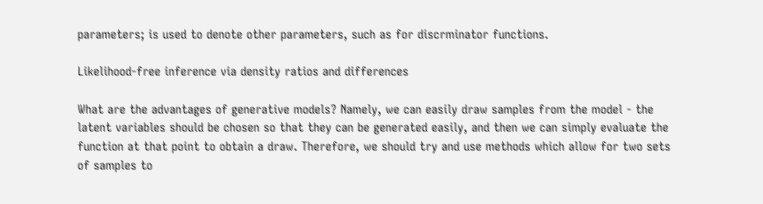parameters; is used to denote other parameters, such as for discrminator functions.

Likelihood-free inference via density ratios and differences

What are the advantages of generative models? Namely, we can easily draw samples from the model - the latent variables should be chosen so that they can be generated easily, and then we can simply evaluate the function at that point to obtain a draw. Therefore, we should try and use methods which allow for two sets of samples to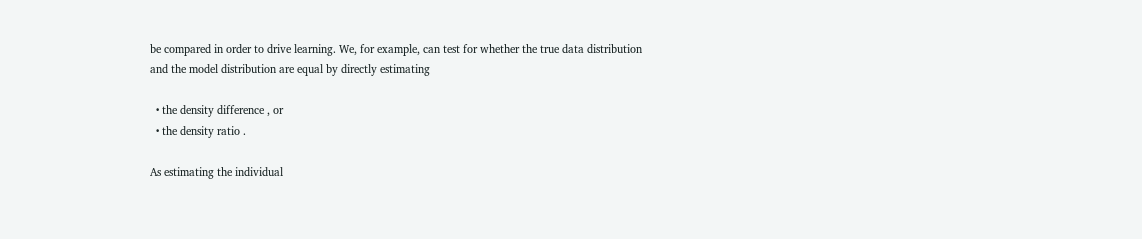be compared in order to drive learning. We, for example, can test for whether the true data distribution and the model distribution are equal by directly estimating

  • the density difference , or
  • the density ratio .

As estimating the individual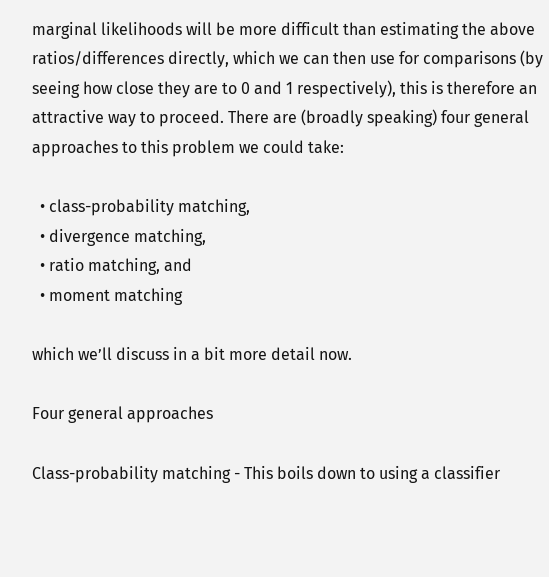marginal likelihoods will be more difficult than estimating the above ratios/differences directly, which we can then use for comparisons (by seeing how close they are to 0 and 1 respectively), this is therefore an attractive way to proceed. There are (broadly speaking) four general approaches to this problem we could take:

  • class-probability matching,
  • divergence matching,
  • ratio matching, and
  • moment matching

which we’ll discuss in a bit more detail now.

Four general approaches

Class-probability matching - This boils down to using a classifier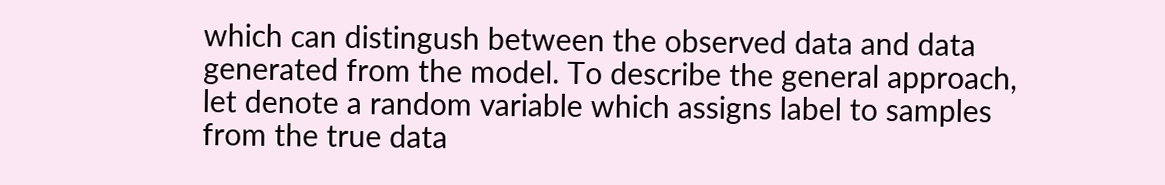which can distingush between the observed data and data generated from the model. To describe the general approach, let denote a random variable which assigns label to samples from the true data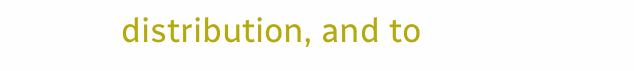distribution, and to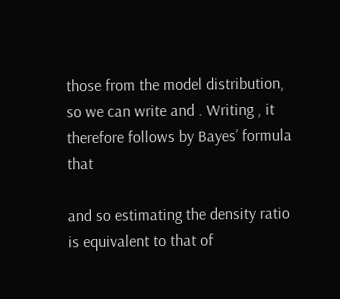those from the model distribution, so we can write and . Writing , it therefore follows by Bayes’ formula that

and so estimating the density ratio is equivalent to that of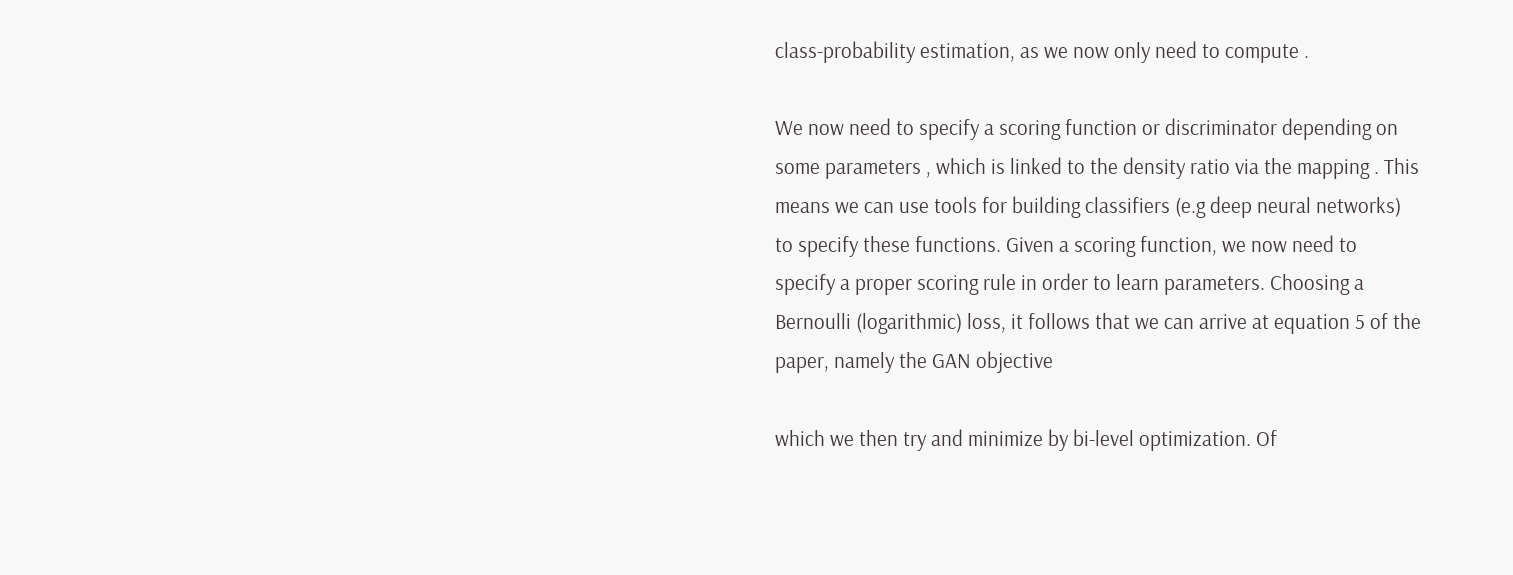class-probability estimation, as we now only need to compute .

We now need to specify a scoring function or discriminator depending on some parameters , which is linked to the density ratio via the mapping . This means we can use tools for building classifiers (e.g deep neural networks) to specify these functions. Given a scoring function, we now need to specify a proper scoring rule in order to learn parameters. Choosing a Bernoulli (logarithmic) loss, it follows that we can arrive at equation 5 of the paper, namely the GAN objective

which we then try and minimize by bi-level optimization. Of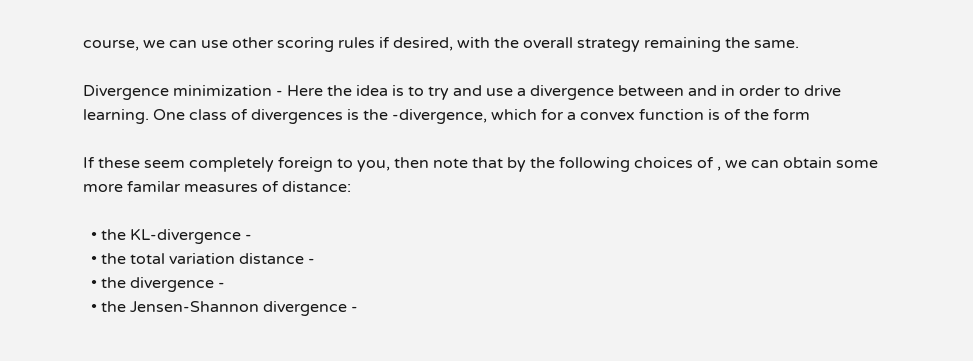course, we can use other scoring rules if desired, with the overall strategy remaining the same.

Divergence minimization - Here the idea is to try and use a divergence between and in order to drive learning. One class of divergences is the -divergence, which for a convex function is of the form

If these seem completely foreign to you, then note that by the following choices of , we can obtain some more familar measures of distance:

  • the KL-divergence -
  • the total variation distance -
  • the divergence -
  • the Jensen-Shannon divergence -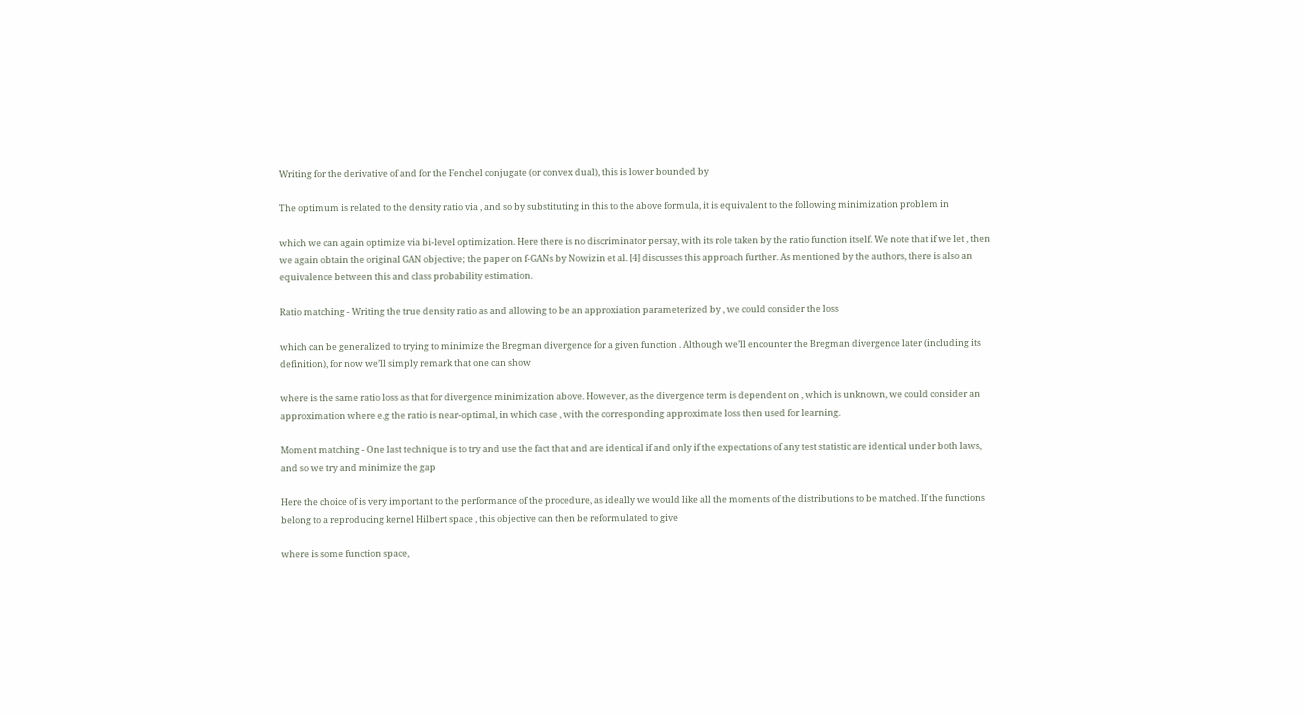Writing for the derivative of and for the Fenchel conjugate (or convex dual), this is lower bounded by

The optimum is related to the density ratio via , and so by substituting in this to the above formula, it is equivalent to the following minimization problem in

which we can again optimize via bi-level optimization. Here there is no discriminator persay, with its role taken by the ratio function itself. We note that if we let , then we again obtain the original GAN objective; the paper on f-GANs by Nowizin et al. [4] discusses this approach further. As mentioned by the authors, there is also an equivalence between this and class probability estimation.

Ratio matching - Writing the true density ratio as and allowing to be an approxiation parameterized by , we could consider the loss

which can be generalized to trying to minimize the Bregman divergence for a given function . Although we’ll encounter the Bregman divergence later (including its definition), for now we’ll simply remark that one can show

where is the same ratio loss as that for divergence minimization above. However, as the divergence term is dependent on , which is unknown, we could consider an approximation where e.g the ratio is near-optimal, in which case , with the corresponding approximate loss then used for learning.

Moment matching - One last technique is to try and use the fact that and are identical if and only if the expectations of any test statistic are identical under both laws, and so we try and minimize the gap

Here the choice of is very important to the performance of the procedure, as ideally we would like all the moments of the distributions to be matched. If the functions belong to a reproducing kernel Hilbert space , this objective can then be reformulated to give

where is some function space,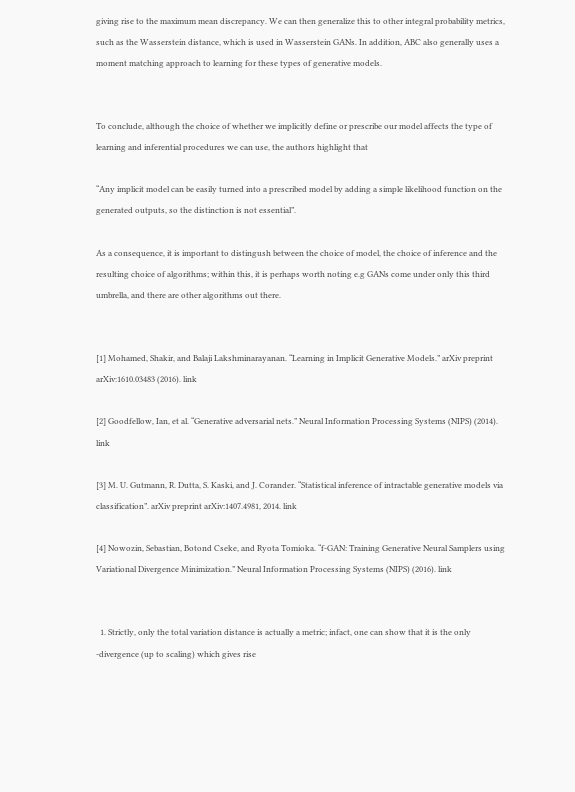giving rise to the maximum mean discrepancy. We can then generalize this to other integral probability metrics, such as the Wasserstein distance, which is used in Wasserstein GANs. In addition, ABC also generally uses a moment matching approach to learning for these types of generative models.


To conclude, although the choice of whether we implicitly define or prescribe our model affects the type of learning and inferential procedures we can use, the authors highlight that

“Any implicit model can be easily turned into a prescribed model by adding a simple likelihood function on the generated outputs, so the distinction is not essential”.

As a consequence, it is important to distingush between the choice of model, the choice of inference and the resulting choice of algorithms; within this, it is perhaps worth noting e.g GANs come under only this third umbrella, and there are other algorithms out there.


[1] Mohamed, Shakir, and Balaji Lakshminarayanan. “Learning in Implicit Generative Models.” arXiv preprint arXiv:1610.03483 (2016). link

[2] Goodfellow, Ian, et al. “Generative adversarial nets.” Neural Information Processing Systems (NIPS) (2014). link

[3] M. U. Gutmann, R. Dutta, S. Kaski, and J. Corander. “Statistical inference of intractable generative models via classification”. arXiv preprint arXiv:1407.4981, 2014. link

[4] Nowozin, Sebastian, Botond Cseke, and Ryota Tomioka. “f-GAN: Training Generative Neural Samplers using Variational Divergence Minimization.” Neural Information Processing Systems (NIPS) (2016). link


  1. Strictly, only the total variation distance is actually a metric; infact, one can show that it is the only -divergence (up to scaling) which gives rise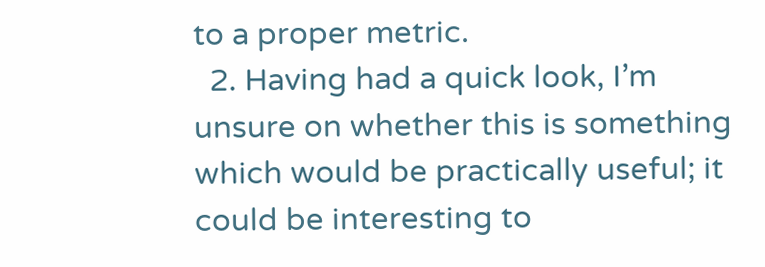to a proper metric.
  2. Having had a quick look, I’m unsure on whether this is something which would be practically useful; it could be interesting to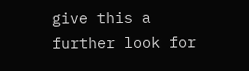give this a further look for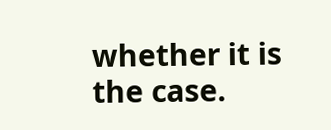whether it is the case.